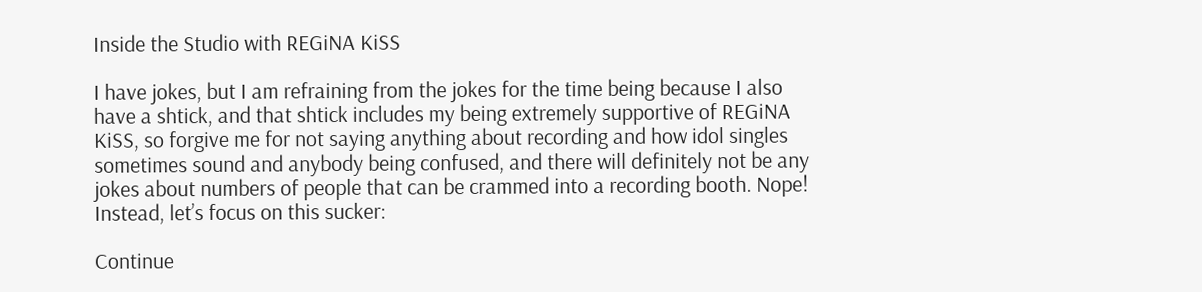Inside the Studio with REGiNA KiSS

I have jokes, but I am refraining from the jokes for the time being because I also have a shtick, and that shtick includes my being extremely supportive of REGiNA KiSS, so forgive me for not saying anything about recording and how idol singles sometimes sound and anybody being confused, and there will definitely not be any jokes about numbers of people that can be crammed into a recording booth. Nope! Instead, let’s focus on this sucker:

Continue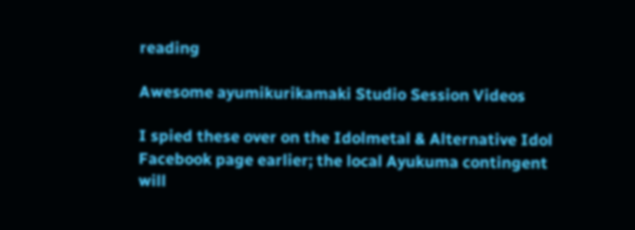reading

Awesome ayumikurikamaki Studio Session Videos

I spied these over on the Idolmetal & Alternative Idol Facebook page earlier; the local Ayukuma contingent will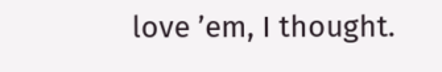love ’em, I thought.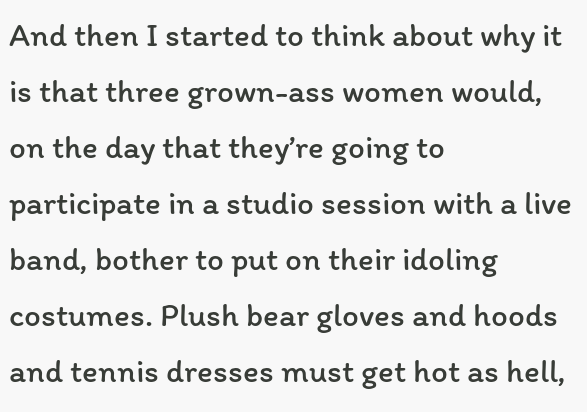And then I started to think about why it is that three grown-ass women would, on the day that they’re going to participate in a studio session with a live band, bother to put on their idoling costumes. Plush bear gloves and hoods and tennis dresses must get hot as hell,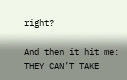right?

And then it hit me: THEY CAN’T TAKE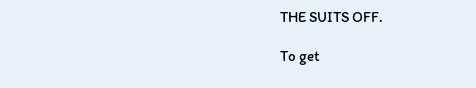THE SUITS OFF.

To get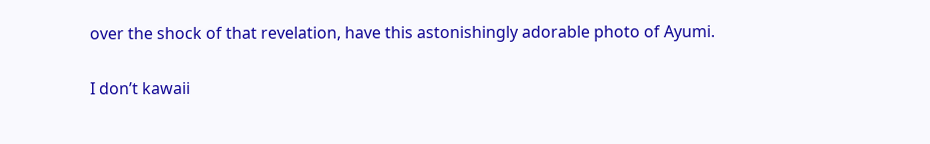over the shock of that revelation, have this astonishingly adorable photo of Ayumi.

I don’t kawaii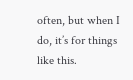often, but when I do, it’s for things like this.